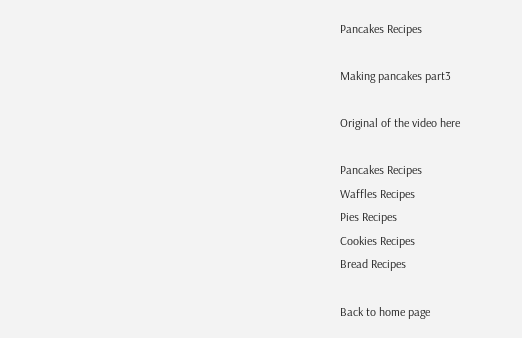Pancakes Recipes

Making pancakes part3

Original of the video here

Pancakes Recipes
Waffles Recipes
Pies Recipes
Cookies Recipes
Bread Recipes

Back to home page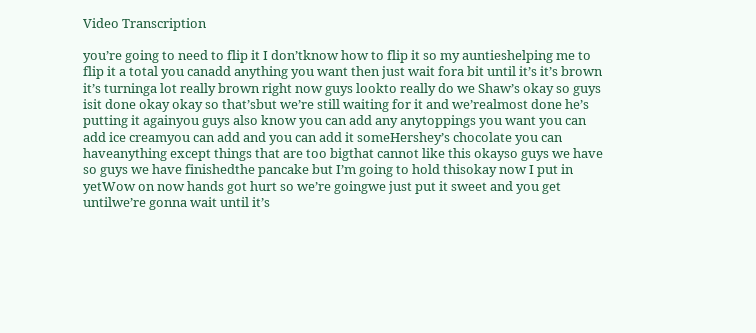Video Transcription

you’re going to need to flip it I don’tknow how to flip it so my auntieshelping me to flip it a total you canadd anything you want then just wait fora bit until it’s it’s brown it’s turninga lot really brown right now guys lookto really do we Shaw’s okay so guys isit done okay okay so that’sbut we’re still waiting for it and we’realmost done he’s putting it againyou guys also know you can add any anytoppings you want you can add ice creamyou can add and you can add it someHershey’s chocolate you can haveanything except things that are too bigthat cannot like this okayso guys we have so guys we have finishedthe pancake but I’m going to hold thisokay now I put in yetWow on now hands got hurt so we’re goingwe just put it sweet and you get untilwe’re gonna wait until it’s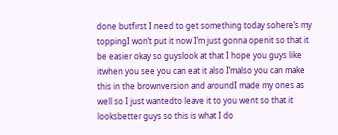done butfirst I need to get something today sohere’s my toppingI won’t put it now I’m just gonna openit so that it be easier okay so guyslook at that I hope you guys like itwhen you see you can eat it also I’malso you can make this in the brownversion and aroundI made my ones as well so I just wantedto leave it to you went so that it looksbetter guys so this is what I do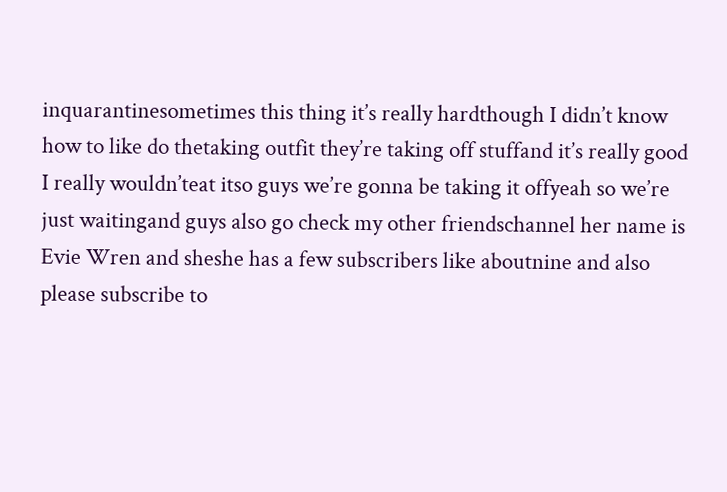inquarantinesometimes this thing it’s really hardthough I didn’t know how to like do thetaking outfit they’re taking off stuffand it’s really good I really wouldn’teat itso guys we’re gonna be taking it offyeah so we’re just waitingand guys also go check my other friendschannel her name is Evie Wren and sheshe has a few subscribers like aboutnine and also please subscribe to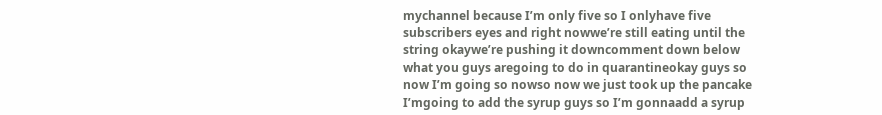mychannel because I’m only five so I onlyhave five subscribers eyes and right nowwe’re still eating until the string okaywe’re pushing it downcomment down below what you guys aregoing to do in quarantineokay guys so now I’m going so nowso now we just took up the pancake I’mgoing to add the syrup guys so I’m gonnaadd a syrup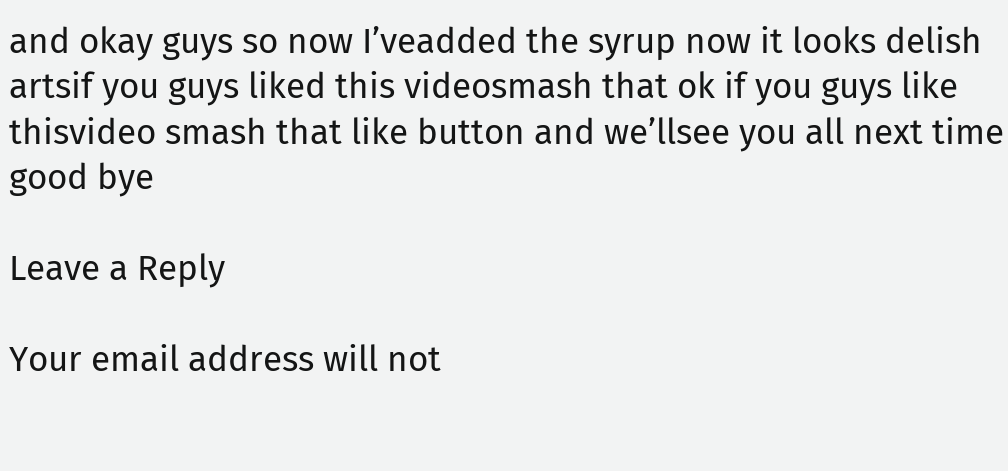and okay guys so now I’veadded the syrup now it looks delish artsif you guys liked this videosmash that ok if you guys like thisvideo smash that like button and we’llsee you all next time good bye

Leave a Reply

Your email address will not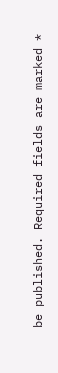be published. Required fields are marked *